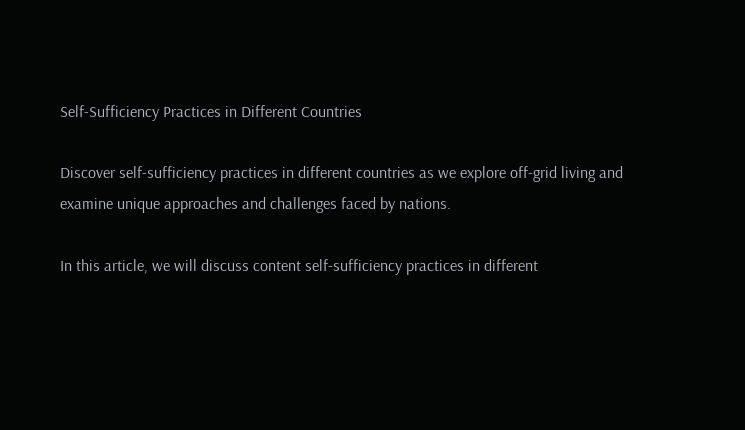Self-Sufficiency Practices in Different Countries

Discover self-sufficiency practices in different countries as we explore off-grid living and examine unique approaches and challenges faced by nations.

In this article, we will discuss content self-sufficiency practices in different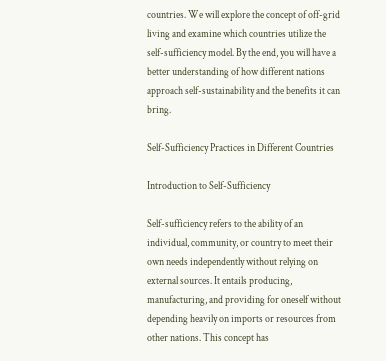countries. We will explore the concept of off-grid living and examine which countries utilize the self-sufficiency model. By the end, you will have a better understanding of how different nations approach self-sustainability and the benefits it can bring.

Self-Sufficiency Practices in Different Countries

Introduction to Self-Sufficiency

Self-sufficiency refers to the ability of an individual, community, or country to meet their own needs independently without relying on external sources. It entails producing, manufacturing, and providing for oneself without depending heavily on imports or resources from other nations. This concept has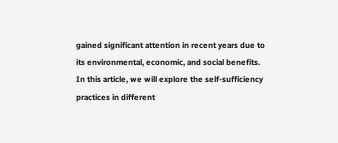gained significant attention in recent years due to its environmental, economic, and social benefits. In this article, we will explore the self-sufficiency practices in different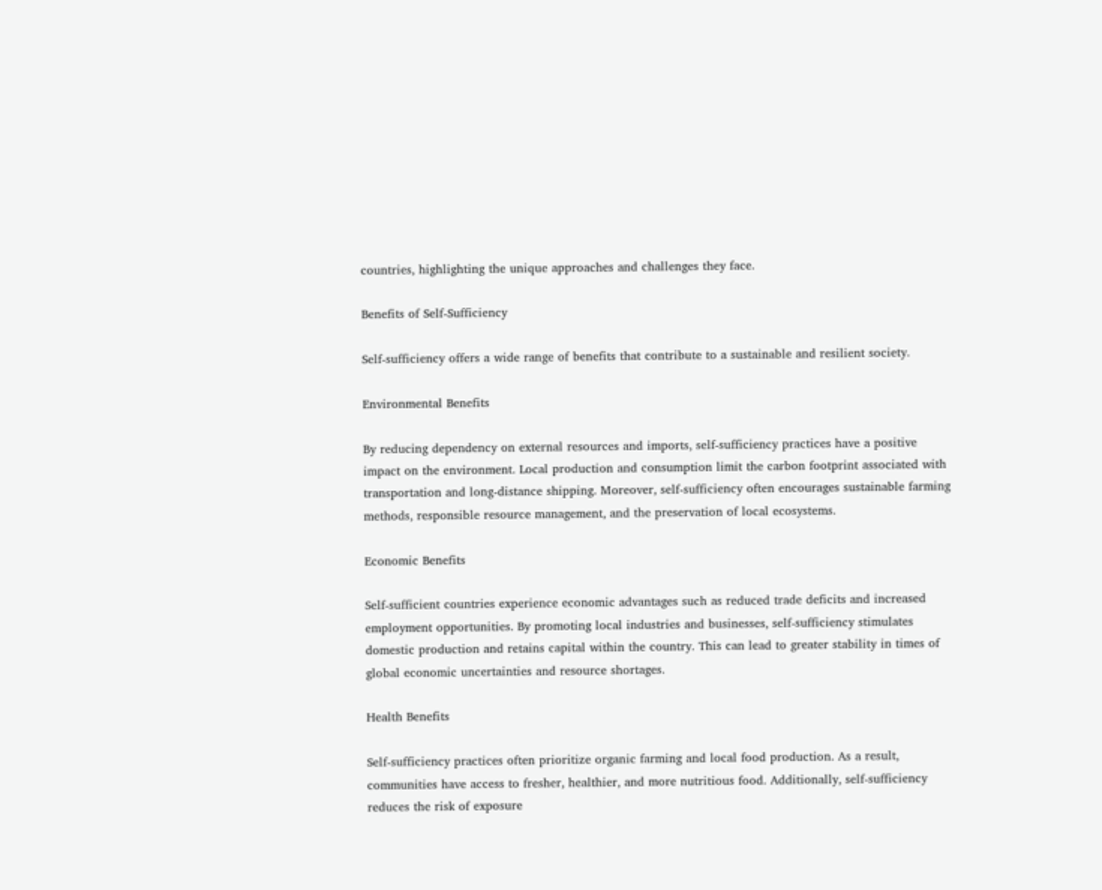countries, highlighting the unique approaches and challenges they face.

Benefits of Self-Sufficiency

Self-sufficiency offers a wide range of benefits that contribute to a sustainable and resilient society.

Environmental Benefits

By reducing dependency on external resources and imports, self-sufficiency practices have a positive impact on the environment. Local production and consumption limit the carbon footprint associated with transportation and long-distance shipping. Moreover, self-sufficiency often encourages sustainable farming methods, responsible resource management, and the preservation of local ecosystems.

Economic Benefits

Self-sufficient countries experience economic advantages such as reduced trade deficits and increased employment opportunities. By promoting local industries and businesses, self-sufficiency stimulates domestic production and retains capital within the country. This can lead to greater stability in times of global economic uncertainties and resource shortages.

Health Benefits

Self-sufficiency practices often prioritize organic farming and local food production. As a result, communities have access to fresher, healthier, and more nutritious food. Additionally, self-sufficiency reduces the risk of exposure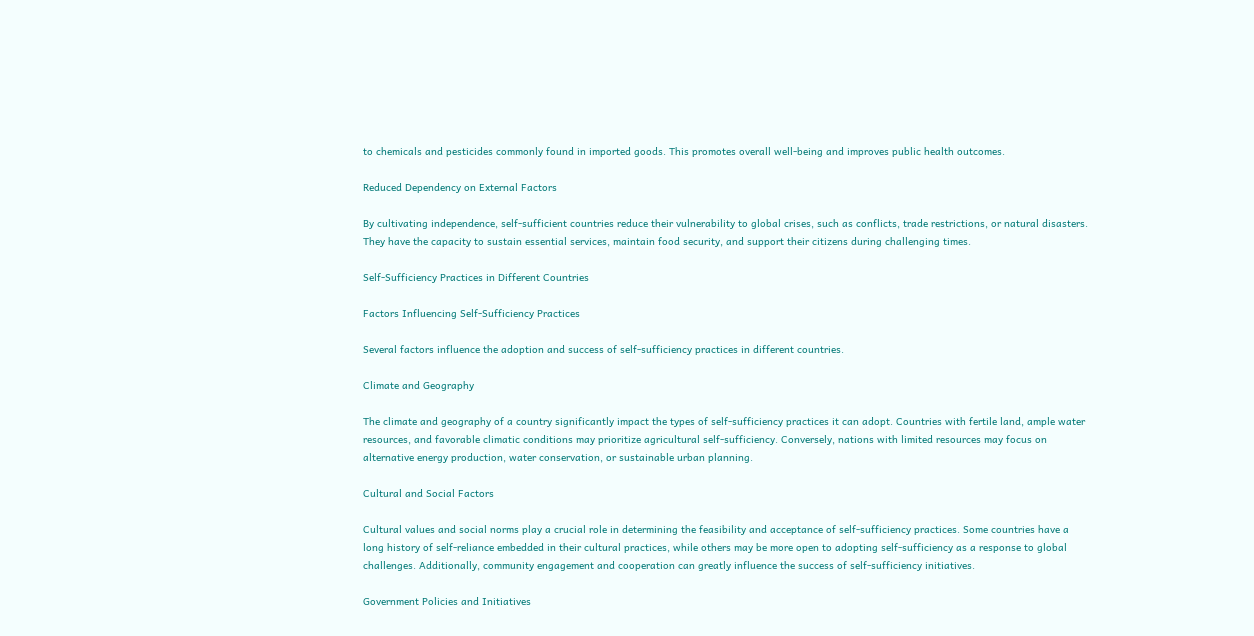to chemicals and pesticides commonly found in imported goods. This promotes overall well-being and improves public health outcomes.

Reduced Dependency on External Factors

By cultivating independence, self-sufficient countries reduce their vulnerability to global crises, such as conflicts, trade restrictions, or natural disasters. They have the capacity to sustain essential services, maintain food security, and support their citizens during challenging times.

Self-Sufficiency Practices in Different Countries

Factors Influencing Self-Sufficiency Practices

Several factors influence the adoption and success of self-sufficiency practices in different countries.

Climate and Geography

The climate and geography of a country significantly impact the types of self-sufficiency practices it can adopt. Countries with fertile land, ample water resources, and favorable climatic conditions may prioritize agricultural self-sufficiency. Conversely, nations with limited resources may focus on alternative energy production, water conservation, or sustainable urban planning.

Cultural and Social Factors

Cultural values and social norms play a crucial role in determining the feasibility and acceptance of self-sufficiency practices. Some countries have a long history of self-reliance embedded in their cultural practices, while others may be more open to adopting self-sufficiency as a response to global challenges. Additionally, community engagement and cooperation can greatly influence the success of self-sufficiency initiatives.

Government Policies and Initiatives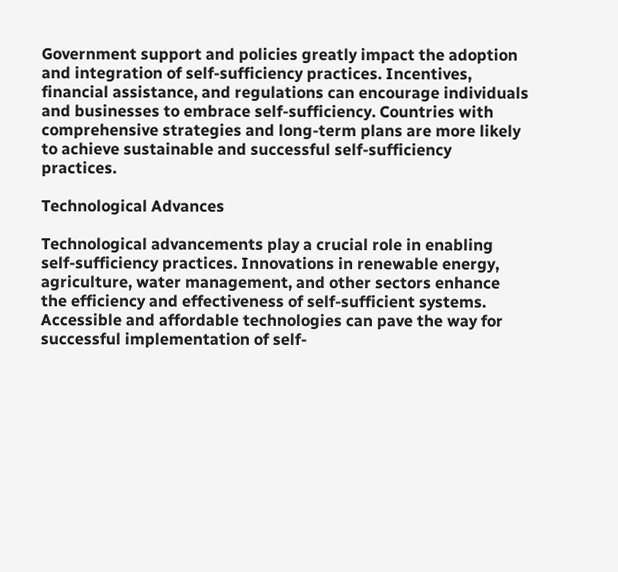Government support and policies greatly impact the adoption and integration of self-sufficiency practices. Incentives, financial assistance, and regulations can encourage individuals and businesses to embrace self-sufficiency. Countries with comprehensive strategies and long-term plans are more likely to achieve sustainable and successful self-sufficiency practices.

Technological Advances

Technological advancements play a crucial role in enabling self-sufficiency practices. Innovations in renewable energy, agriculture, water management, and other sectors enhance the efficiency and effectiveness of self-sufficient systems. Accessible and affordable technologies can pave the way for successful implementation of self-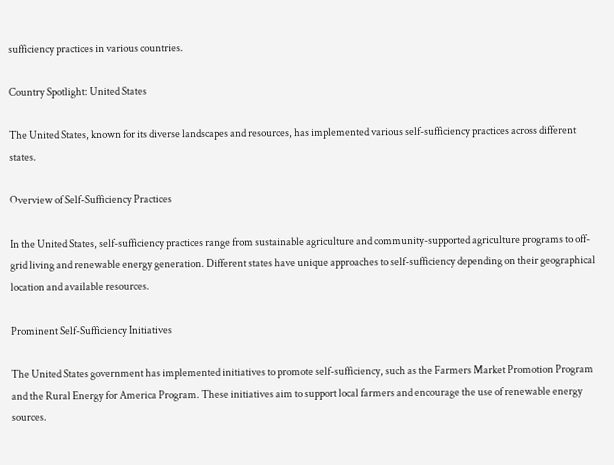sufficiency practices in various countries.

Country Spotlight: United States

The United States, known for its diverse landscapes and resources, has implemented various self-sufficiency practices across different states.

Overview of Self-Sufficiency Practices

In the United States, self-sufficiency practices range from sustainable agriculture and community-supported agriculture programs to off-grid living and renewable energy generation. Different states have unique approaches to self-sufficiency depending on their geographical location and available resources.

Prominent Self-Sufficiency Initiatives

The United States government has implemented initiatives to promote self-sufficiency, such as the Farmers Market Promotion Program and the Rural Energy for America Program. These initiatives aim to support local farmers and encourage the use of renewable energy sources.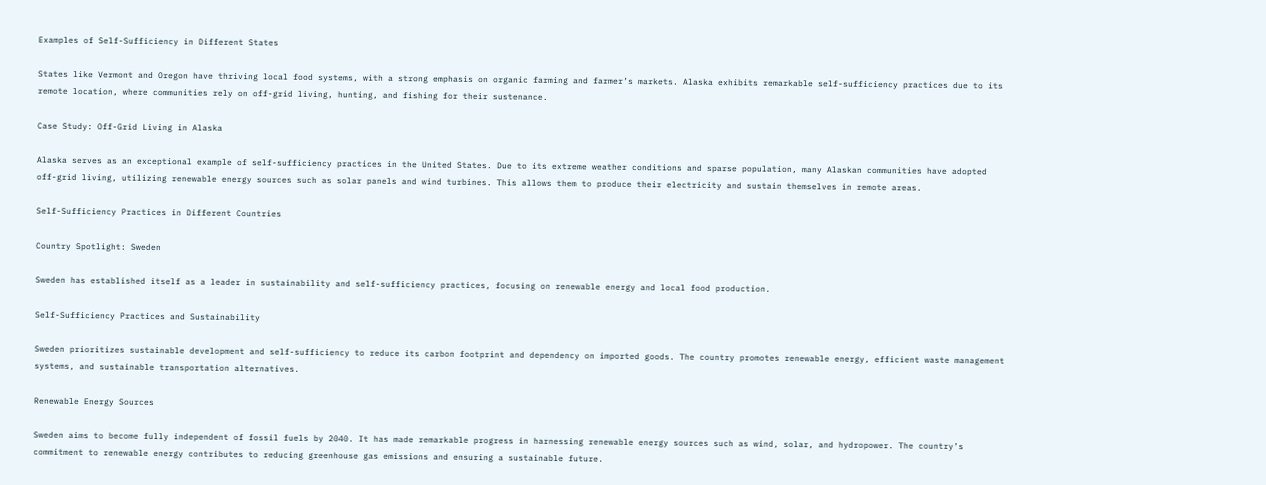Examples of Self-Sufficiency in Different States

States like Vermont and Oregon have thriving local food systems, with a strong emphasis on organic farming and farmer’s markets. Alaska exhibits remarkable self-sufficiency practices due to its remote location, where communities rely on off-grid living, hunting, and fishing for their sustenance.

Case Study: Off-Grid Living in Alaska

Alaska serves as an exceptional example of self-sufficiency practices in the United States. Due to its extreme weather conditions and sparse population, many Alaskan communities have adopted off-grid living, utilizing renewable energy sources such as solar panels and wind turbines. This allows them to produce their electricity and sustain themselves in remote areas.

Self-Sufficiency Practices in Different Countries

Country Spotlight: Sweden

Sweden has established itself as a leader in sustainability and self-sufficiency practices, focusing on renewable energy and local food production.

Self-Sufficiency Practices and Sustainability

Sweden prioritizes sustainable development and self-sufficiency to reduce its carbon footprint and dependency on imported goods. The country promotes renewable energy, efficient waste management systems, and sustainable transportation alternatives.

Renewable Energy Sources

Sweden aims to become fully independent of fossil fuels by 2040. It has made remarkable progress in harnessing renewable energy sources such as wind, solar, and hydropower. The country’s commitment to renewable energy contributes to reducing greenhouse gas emissions and ensuring a sustainable future.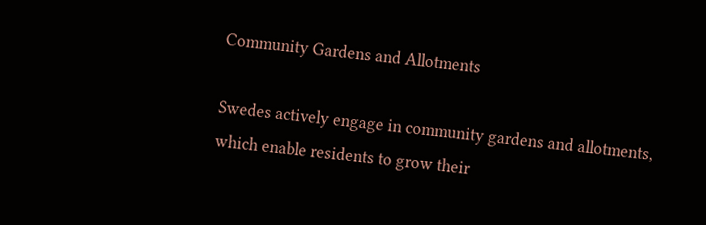Community Gardens and Allotments

Swedes actively engage in community gardens and allotments, which enable residents to grow their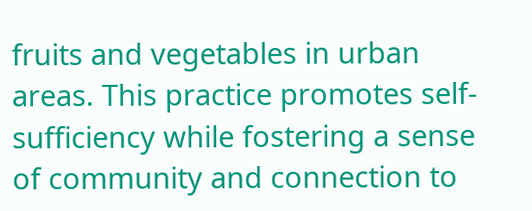fruits and vegetables in urban areas. This practice promotes self-sufficiency while fostering a sense of community and connection to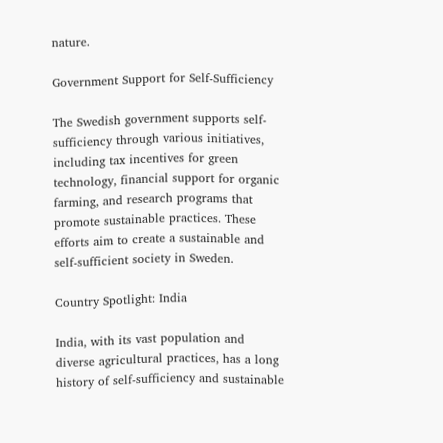nature.

Government Support for Self-Sufficiency

The Swedish government supports self-sufficiency through various initiatives, including tax incentives for green technology, financial support for organic farming, and research programs that promote sustainable practices. These efforts aim to create a sustainable and self-sufficient society in Sweden.

Country Spotlight: India

India, with its vast population and diverse agricultural practices, has a long history of self-sufficiency and sustainable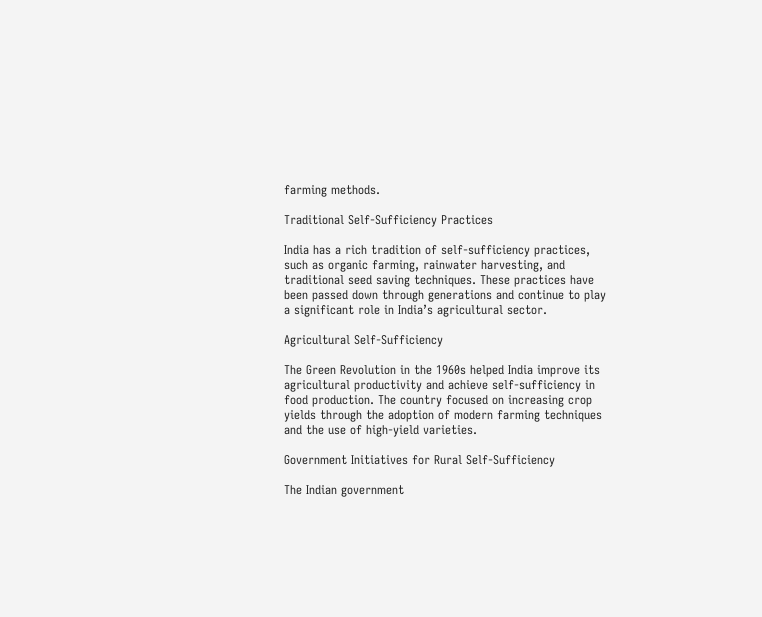farming methods.

Traditional Self-Sufficiency Practices

India has a rich tradition of self-sufficiency practices, such as organic farming, rainwater harvesting, and traditional seed saving techniques. These practices have been passed down through generations and continue to play a significant role in India’s agricultural sector.

Agricultural Self-Sufficiency

The Green Revolution in the 1960s helped India improve its agricultural productivity and achieve self-sufficiency in food production. The country focused on increasing crop yields through the adoption of modern farming techniques and the use of high-yield varieties.

Government Initiatives for Rural Self-Sufficiency

The Indian government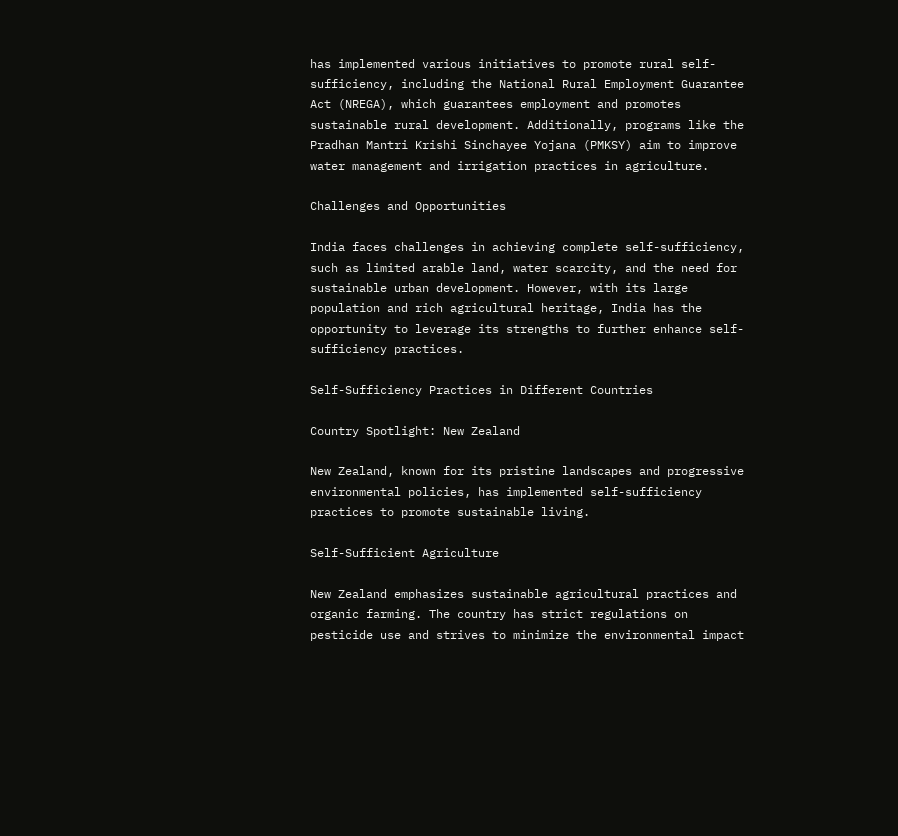has implemented various initiatives to promote rural self-sufficiency, including the National Rural Employment Guarantee Act (NREGA), which guarantees employment and promotes sustainable rural development. Additionally, programs like the Pradhan Mantri Krishi Sinchayee Yojana (PMKSY) aim to improve water management and irrigation practices in agriculture.

Challenges and Opportunities

India faces challenges in achieving complete self-sufficiency, such as limited arable land, water scarcity, and the need for sustainable urban development. However, with its large population and rich agricultural heritage, India has the opportunity to leverage its strengths to further enhance self-sufficiency practices.

Self-Sufficiency Practices in Different Countries

Country Spotlight: New Zealand

New Zealand, known for its pristine landscapes and progressive environmental policies, has implemented self-sufficiency practices to promote sustainable living.

Self-Sufficient Agriculture

New Zealand emphasizes sustainable agricultural practices and organic farming. The country has strict regulations on pesticide use and strives to minimize the environmental impact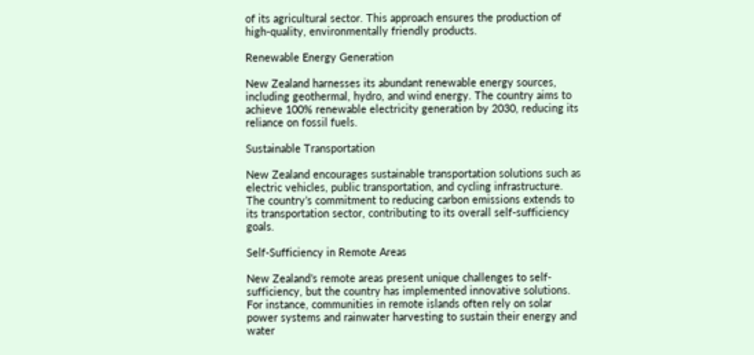of its agricultural sector. This approach ensures the production of high-quality, environmentally friendly products.

Renewable Energy Generation

New Zealand harnesses its abundant renewable energy sources, including geothermal, hydro, and wind energy. The country aims to achieve 100% renewable electricity generation by 2030, reducing its reliance on fossil fuels.

Sustainable Transportation

New Zealand encourages sustainable transportation solutions such as electric vehicles, public transportation, and cycling infrastructure. The country’s commitment to reducing carbon emissions extends to its transportation sector, contributing to its overall self-sufficiency goals.

Self-Sufficiency in Remote Areas

New Zealand’s remote areas present unique challenges to self-sufficiency, but the country has implemented innovative solutions. For instance, communities in remote islands often rely on solar power systems and rainwater harvesting to sustain their energy and water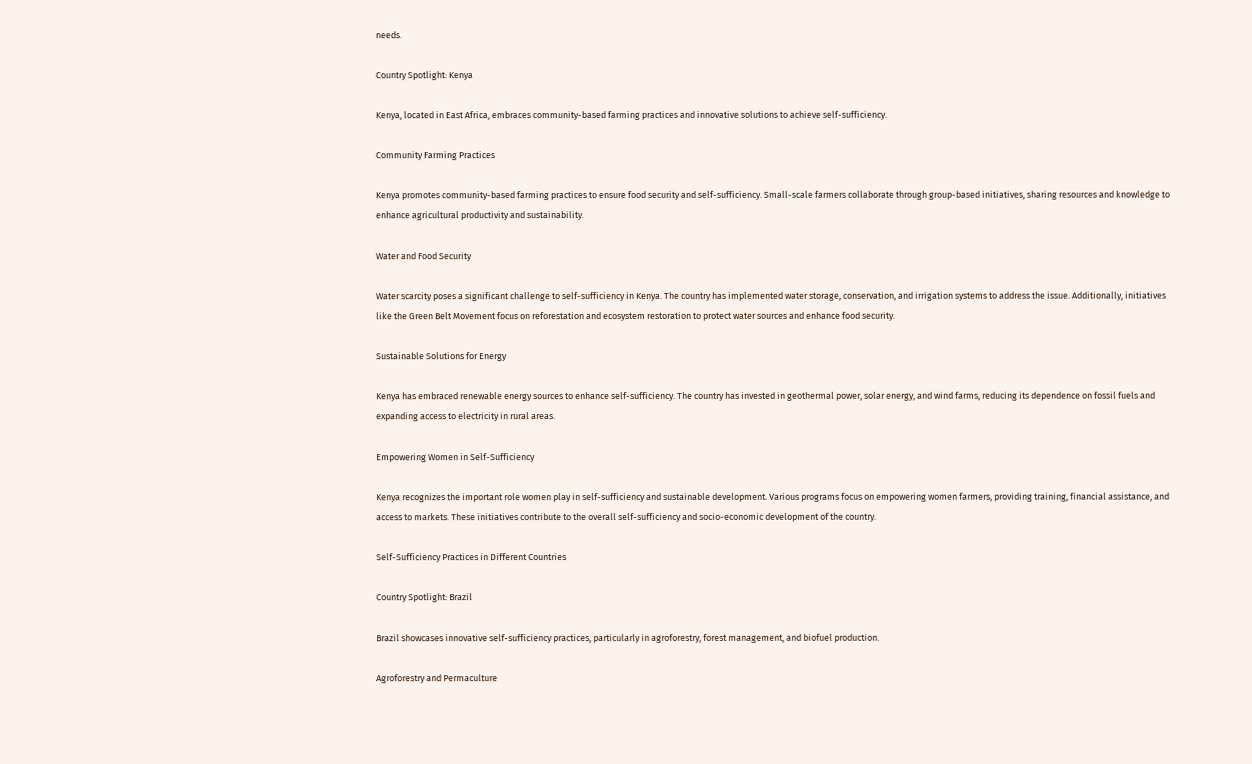needs.

Country Spotlight: Kenya

Kenya, located in East Africa, embraces community-based farming practices and innovative solutions to achieve self-sufficiency.

Community Farming Practices

Kenya promotes community-based farming practices to ensure food security and self-sufficiency. Small-scale farmers collaborate through group-based initiatives, sharing resources and knowledge to enhance agricultural productivity and sustainability.

Water and Food Security

Water scarcity poses a significant challenge to self-sufficiency in Kenya. The country has implemented water storage, conservation, and irrigation systems to address the issue. Additionally, initiatives like the Green Belt Movement focus on reforestation and ecosystem restoration to protect water sources and enhance food security.

Sustainable Solutions for Energy

Kenya has embraced renewable energy sources to enhance self-sufficiency. The country has invested in geothermal power, solar energy, and wind farms, reducing its dependence on fossil fuels and expanding access to electricity in rural areas.

Empowering Women in Self-Sufficiency

Kenya recognizes the important role women play in self-sufficiency and sustainable development. Various programs focus on empowering women farmers, providing training, financial assistance, and access to markets. These initiatives contribute to the overall self-sufficiency and socio-economic development of the country.

Self-Sufficiency Practices in Different Countries

Country Spotlight: Brazil

Brazil showcases innovative self-sufficiency practices, particularly in agroforestry, forest management, and biofuel production.

Agroforestry and Permaculture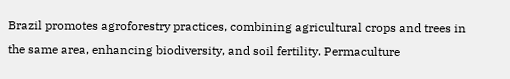Brazil promotes agroforestry practices, combining agricultural crops and trees in the same area, enhancing biodiversity, and soil fertility. Permaculture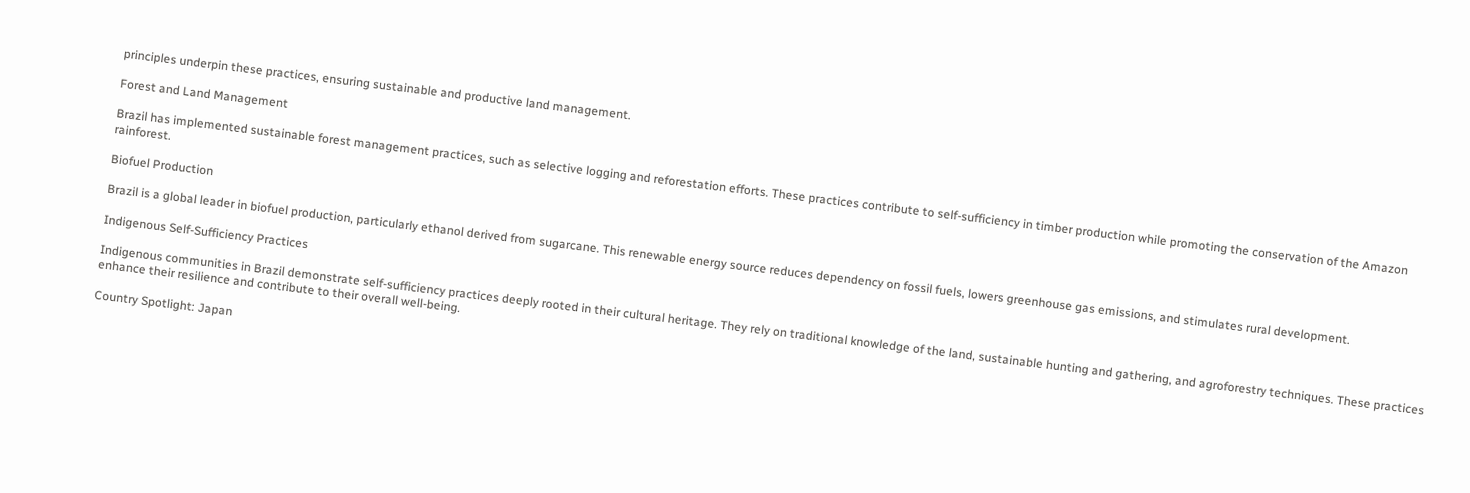principles underpin these practices, ensuring sustainable and productive land management.

Forest and Land Management

Brazil has implemented sustainable forest management practices, such as selective logging and reforestation efforts. These practices contribute to self-sufficiency in timber production while promoting the conservation of the Amazon rainforest.

Biofuel Production

Brazil is a global leader in biofuel production, particularly ethanol derived from sugarcane. This renewable energy source reduces dependency on fossil fuels, lowers greenhouse gas emissions, and stimulates rural development.

Indigenous Self-Sufficiency Practices

Indigenous communities in Brazil demonstrate self-sufficiency practices deeply rooted in their cultural heritage. They rely on traditional knowledge of the land, sustainable hunting and gathering, and agroforestry techniques. These practices enhance their resilience and contribute to their overall well-being.

Country Spotlight: Japan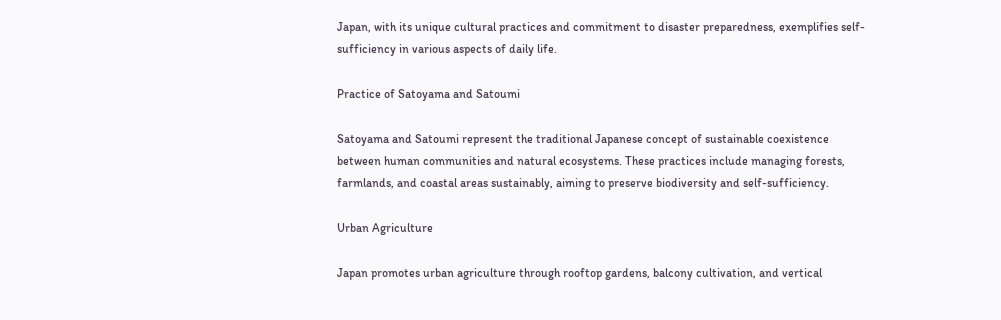Japan, with its unique cultural practices and commitment to disaster preparedness, exemplifies self-sufficiency in various aspects of daily life.

Practice of Satoyama and Satoumi

Satoyama and Satoumi represent the traditional Japanese concept of sustainable coexistence between human communities and natural ecosystems. These practices include managing forests, farmlands, and coastal areas sustainably, aiming to preserve biodiversity and self-sufficiency.

Urban Agriculture

Japan promotes urban agriculture through rooftop gardens, balcony cultivation, and vertical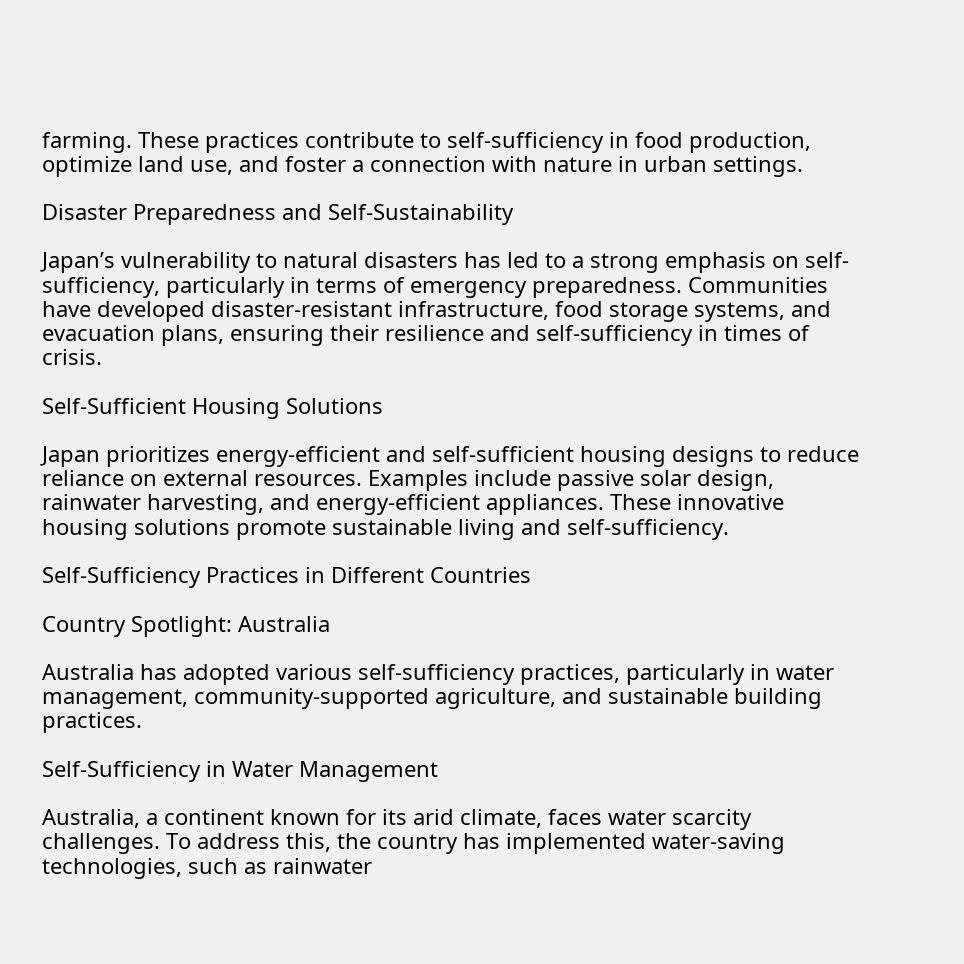farming. These practices contribute to self-sufficiency in food production, optimize land use, and foster a connection with nature in urban settings.

Disaster Preparedness and Self-Sustainability

Japan’s vulnerability to natural disasters has led to a strong emphasis on self-sufficiency, particularly in terms of emergency preparedness. Communities have developed disaster-resistant infrastructure, food storage systems, and evacuation plans, ensuring their resilience and self-sufficiency in times of crisis.

Self-Sufficient Housing Solutions

Japan prioritizes energy-efficient and self-sufficient housing designs to reduce reliance on external resources. Examples include passive solar design, rainwater harvesting, and energy-efficient appliances. These innovative housing solutions promote sustainable living and self-sufficiency.

Self-Sufficiency Practices in Different Countries

Country Spotlight: Australia

Australia has adopted various self-sufficiency practices, particularly in water management, community-supported agriculture, and sustainable building practices.

Self-Sufficiency in Water Management

Australia, a continent known for its arid climate, faces water scarcity challenges. To address this, the country has implemented water-saving technologies, such as rainwater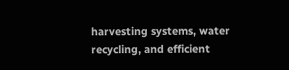harvesting systems, water recycling, and efficient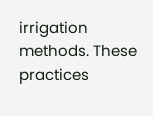irrigation methods. These practices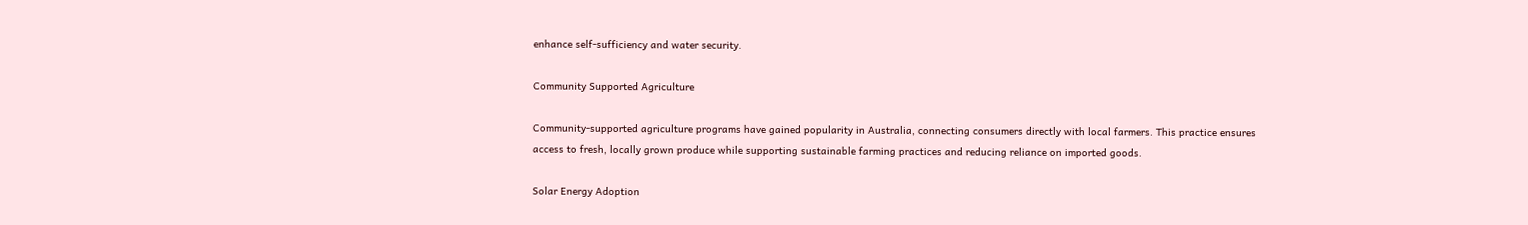enhance self-sufficiency and water security.

Community Supported Agriculture

Community-supported agriculture programs have gained popularity in Australia, connecting consumers directly with local farmers. This practice ensures access to fresh, locally grown produce while supporting sustainable farming practices and reducing reliance on imported goods.

Solar Energy Adoption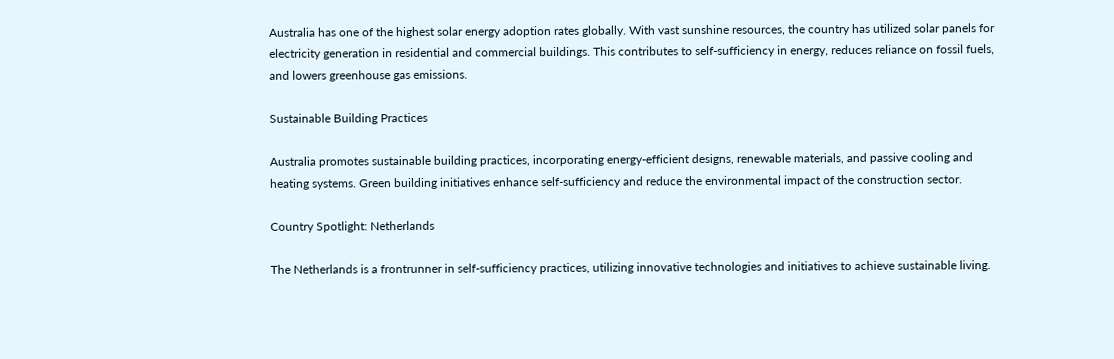Australia has one of the highest solar energy adoption rates globally. With vast sunshine resources, the country has utilized solar panels for electricity generation in residential and commercial buildings. This contributes to self-sufficiency in energy, reduces reliance on fossil fuels, and lowers greenhouse gas emissions.

Sustainable Building Practices

Australia promotes sustainable building practices, incorporating energy-efficient designs, renewable materials, and passive cooling and heating systems. Green building initiatives enhance self-sufficiency and reduce the environmental impact of the construction sector.

Country Spotlight: Netherlands

The Netherlands is a frontrunner in self-sufficiency practices, utilizing innovative technologies and initiatives to achieve sustainable living.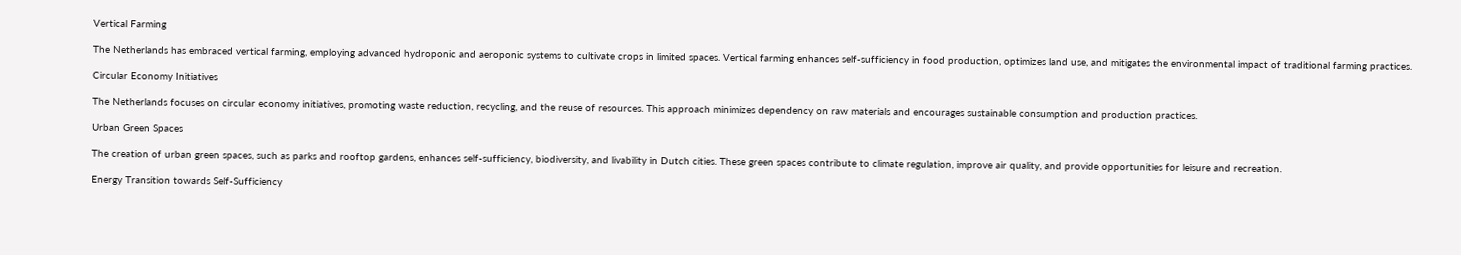Vertical Farming

The Netherlands has embraced vertical farming, employing advanced hydroponic and aeroponic systems to cultivate crops in limited spaces. Vertical farming enhances self-sufficiency in food production, optimizes land use, and mitigates the environmental impact of traditional farming practices.

Circular Economy Initiatives

The Netherlands focuses on circular economy initiatives, promoting waste reduction, recycling, and the reuse of resources. This approach minimizes dependency on raw materials and encourages sustainable consumption and production practices.

Urban Green Spaces

The creation of urban green spaces, such as parks and rooftop gardens, enhances self-sufficiency, biodiversity, and livability in Dutch cities. These green spaces contribute to climate regulation, improve air quality, and provide opportunities for leisure and recreation.

Energy Transition towards Self-Sufficiency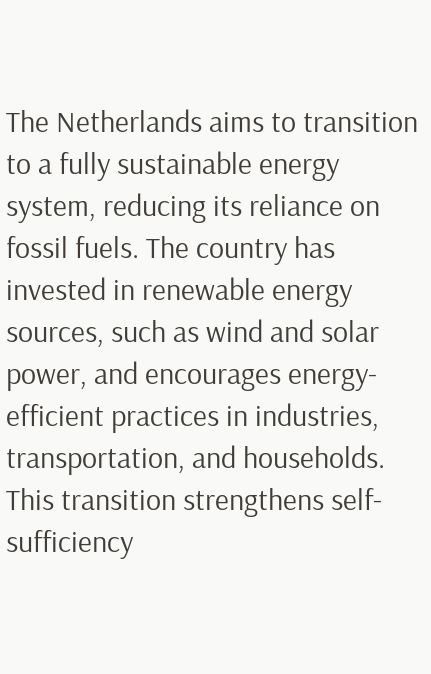The Netherlands aims to transition to a fully sustainable energy system, reducing its reliance on fossil fuels. The country has invested in renewable energy sources, such as wind and solar power, and encourages energy-efficient practices in industries, transportation, and households. This transition strengthens self-sufficiency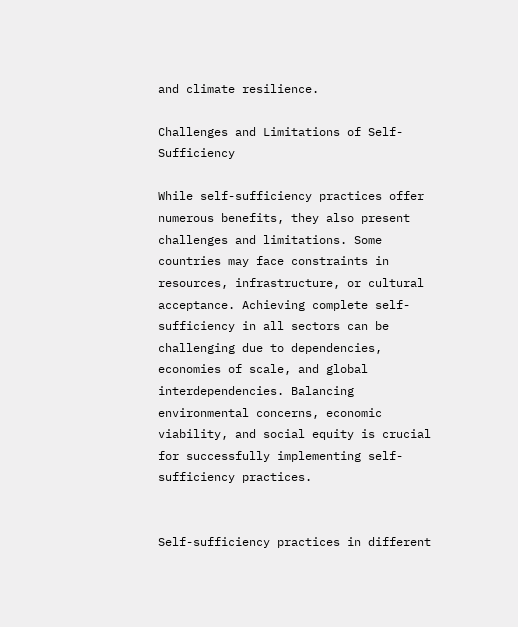and climate resilience.

Challenges and Limitations of Self-Sufficiency

While self-sufficiency practices offer numerous benefits, they also present challenges and limitations. Some countries may face constraints in resources, infrastructure, or cultural acceptance. Achieving complete self-sufficiency in all sectors can be challenging due to dependencies, economies of scale, and global interdependencies. Balancing environmental concerns, economic viability, and social equity is crucial for successfully implementing self-sufficiency practices.


Self-sufficiency practices in different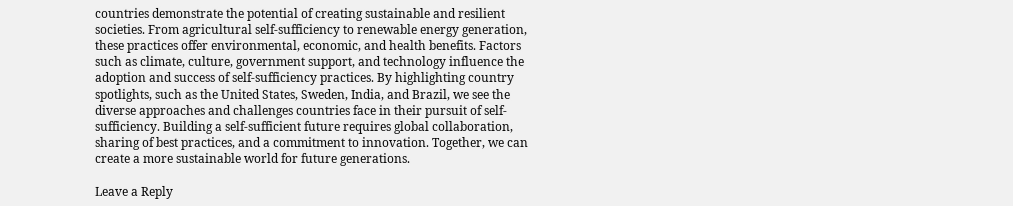countries demonstrate the potential of creating sustainable and resilient societies. From agricultural self-sufficiency to renewable energy generation, these practices offer environmental, economic, and health benefits. Factors such as climate, culture, government support, and technology influence the adoption and success of self-sufficiency practices. By highlighting country spotlights, such as the United States, Sweden, India, and Brazil, we see the diverse approaches and challenges countries face in their pursuit of self-sufficiency. Building a self-sufficient future requires global collaboration, sharing of best practices, and a commitment to innovation. Together, we can create a more sustainable world for future generations.

Leave a Reply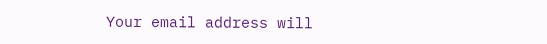Your email address will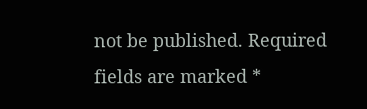not be published. Required fields are marked *